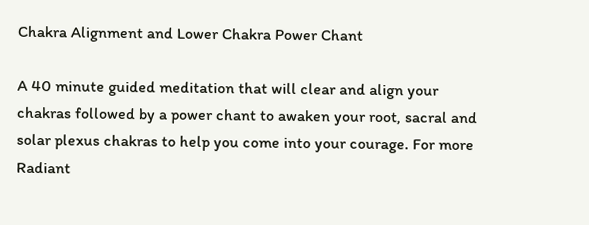Chakra Alignment and Lower Chakra Power Chant

A 40 minute guided meditation that will clear and align your chakras followed by a power chant to awaken your root, sacral and solar plexus chakras to help you come into your courage. For more Radiant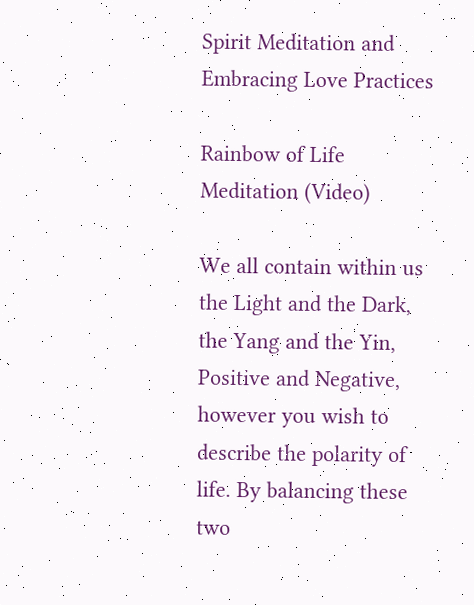Spirit Meditation and Embracing Love Practices

Rainbow of Life Meditation (Video)

We all contain within us the Light and the Dark, the Yang and the Yin, Positive and Negative, however you wish to describe the polarity of life. By balancing these two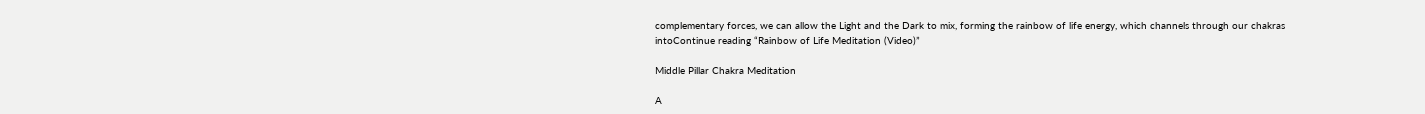complementary forces, we can allow the Light and the Dark to mix, forming the rainbow of life energy, which channels through our chakras intoContinue reading “Rainbow of Life Meditation (Video)”

Middle Pillar Chakra Meditation

A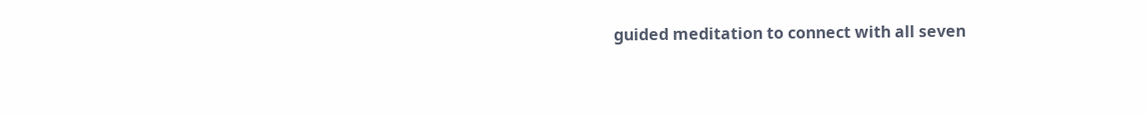guided meditation to connect with all seven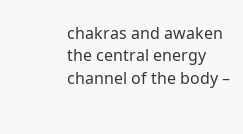chakras and awaken the central energy channel of the body –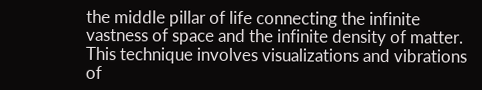the middle pillar of life connecting the infinite vastness of space and the infinite density of matter. This technique involves visualizations and vibrations of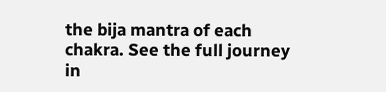the bija mantra of each chakra. See the full journey in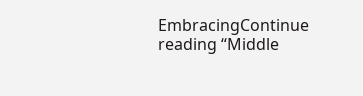EmbracingContinue reading “Middle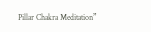Pillar Chakra Meditation”